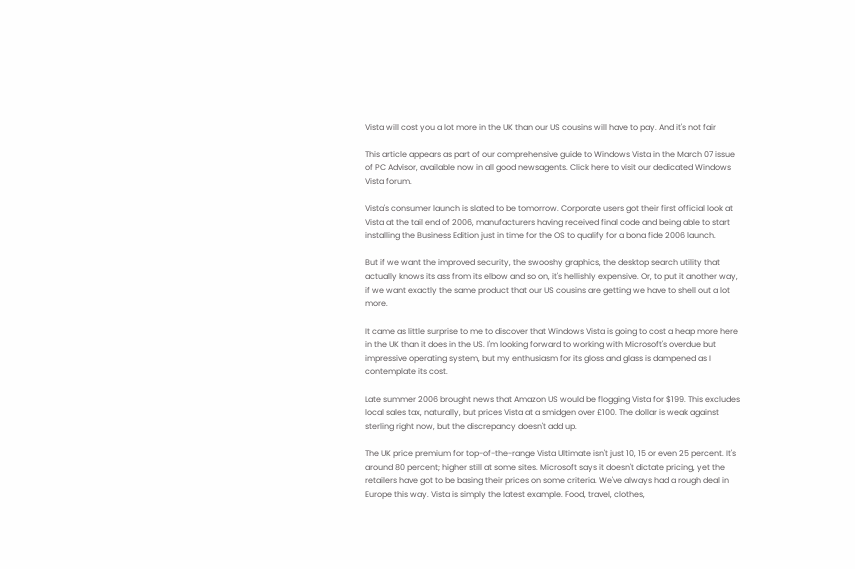Vista will cost you a lot more in the UK than our US cousins will have to pay. And it's not fair

This article appears as part of our comprehensive guide to Windows Vista in the March 07 issue of PC Advisor, available now in all good newsagents. Click here to visit our dedicated Windows Vista forum.

Vista's consumer launch is slated to be tomorrow. Corporate users got their first official look at Vista at the tail end of 2006, manufacturers having received final code and being able to start installing the Business Edition just in time for the OS to qualify for a bona fide 2006 launch.

But if we want the improved security, the swooshy graphics, the desktop search utility that actually knows its ass from its elbow and so on, it's hellishly expensive. Or, to put it another way, if we want exactly the same product that our US cousins are getting we have to shell out a lot more.

It came as little surprise to me to discover that Windows Vista is going to cost a heap more here in the UK than it does in the US. I'm looking forward to working with Microsoft's overdue but impressive operating system, but my enthusiasm for its gloss and glass is dampened as I contemplate its cost.

Late summer 2006 brought news that Amazon US would be flogging Vista for $199. This excludes local sales tax, naturally, but prices Vista at a smidgen over £100. The dollar is weak against sterling right now, but the discrepancy doesn't add up.

The UK price premium for top-of-the-range Vista Ultimate isn't just 10, 15 or even 25 percent. It's around 80 percent; higher still at some sites. Microsoft says it doesn't dictate pricing, yet the retailers have got to be basing their prices on some criteria. We've always had a rough deal in Europe this way. Vista is simply the latest example. Food, travel, clothes,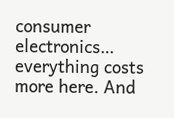consumer electronics… everything costs more here. And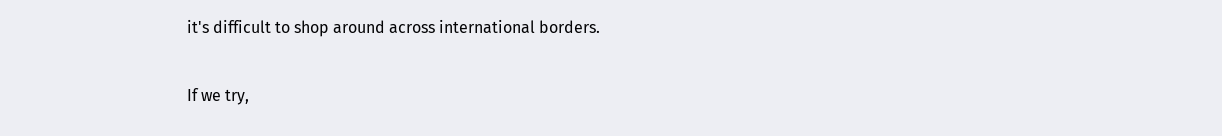it's difficult to shop around across international borders.

If we try,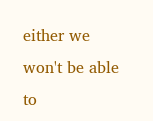either we won't be able to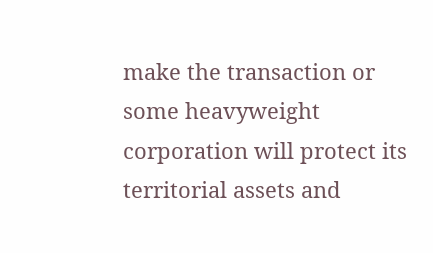make the transaction or some heavyweight corporation will protect its territorial assets and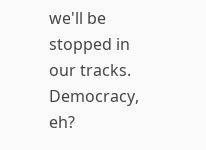we'll be stopped in our tracks. Democracy, eh?